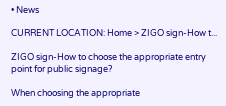• News

CURRENT LOCATION: Home > ZIGO sign-How t...

ZIGO sign-How to choose the appropriate entry point for public signage?

When choosing the appropriate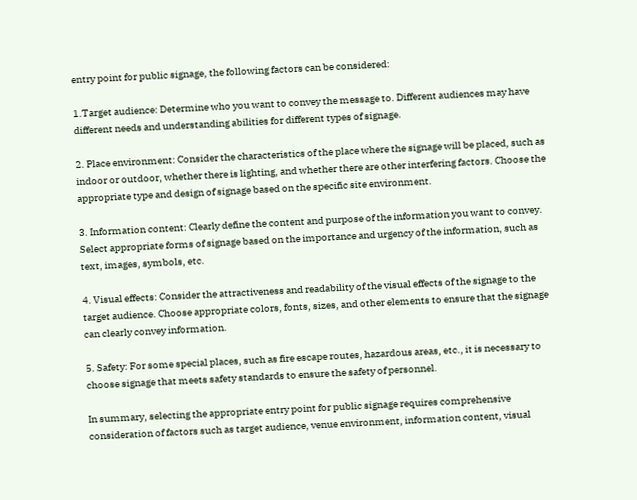entry point for public signage, the following factors can be considered:

1.Target audience: Determine who you want to convey the message to. Different audiences may have different needs and understanding abilities for different types of signage.

2. Place environment: Consider the characteristics of the place where the signage will be placed, such as indoor or outdoor, whether there is lighting, and whether there are other interfering factors. Choose the appropriate type and design of signage based on the specific site environment.

3. Information content: Clearly define the content and purpose of the information you want to convey. Select appropriate forms of signage based on the importance and urgency of the information, such as text, images, symbols, etc.

4. Visual effects: Consider the attractiveness and readability of the visual effects of the signage to the target audience. Choose appropriate colors, fonts, sizes, and other elements to ensure that the signage can clearly convey information.

5. Safety: For some special places, such as fire escape routes, hazardous areas, etc., it is necessary to choose signage that meets safety standards to ensure the safety of personnel.

In summary, selecting the appropriate entry point for public signage requires comprehensive consideration of factors such as target audience, venue environment, information content, visual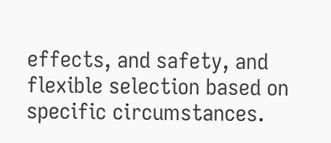effects, and safety, and flexible selection based on specific circumstances.